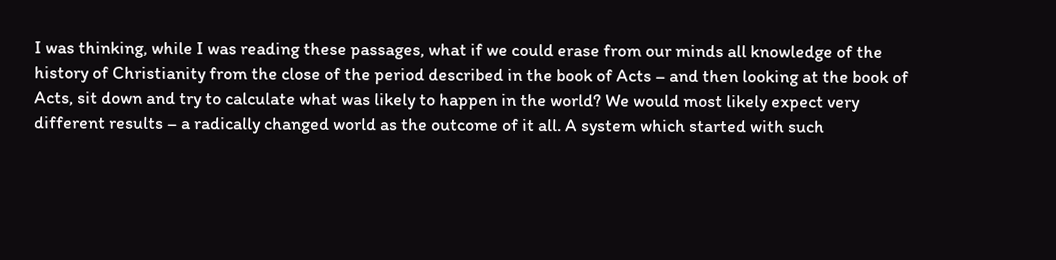I was thinking, while I was reading these passages, what if we could erase from our minds all knowledge of the history of Christianity from the close of the period described in the book of Acts – and then looking at the book of Acts, sit down and try to calculate what was likely to happen in the world? We would most likely expect very different results – a radically changed world as the outcome of it all. A system which started with such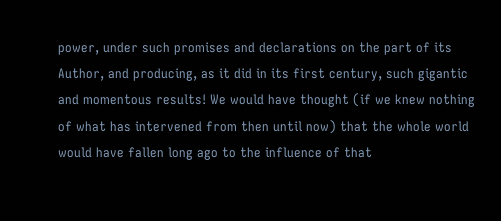power, under such promises and declarations on the part of its Author, and producing, as it did in its first century, such gigantic and momentous results! We would have thought (if we knew nothing of what has intervened from then until now) that the whole world would have fallen long ago to the influence of that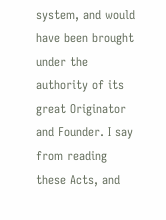system, and would have been brought under the authority of its great Originator and Founder. I say from reading these Acts, and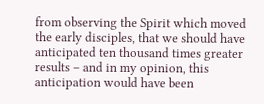from observing the Spirit which moved the early disciples, that we should have anticipated ten thousand times greater results – and in my opinion, this anticipation would have been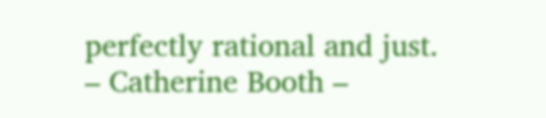perfectly rational and just.
– Catherine Booth –